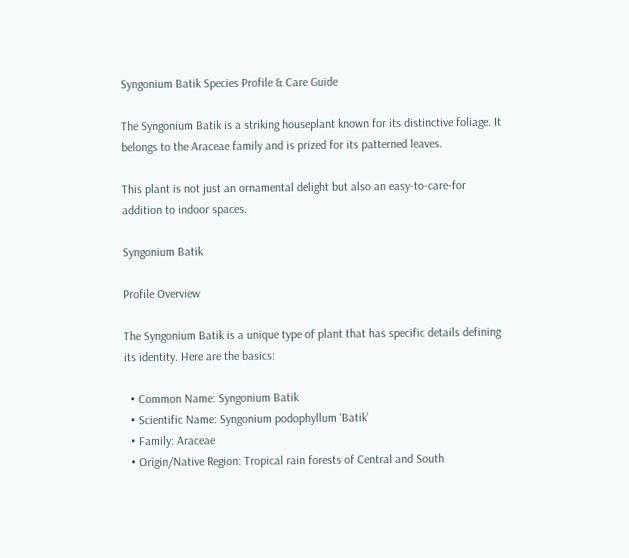Syngonium Batik Species Profile & Care Guide

The Syngonium Batik is a striking houseplant known for its distinctive foliage. It belongs to the Araceae family and is prized for its patterned leaves.

This plant is not just an ornamental delight but also an easy-to-care-for addition to indoor spaces.

Syngonium Batik

Profile Overview

The Syngonium Batik is a unique type of plant that has specific details defining its identity. Here are the basics:

  • Common Name: Syngonium Batik
  • Scientific Name: Syngonium podophyllum ‘Batik’
  • Family: Araceae
  • Origin/Native Region: Tropical rain forests of Central and South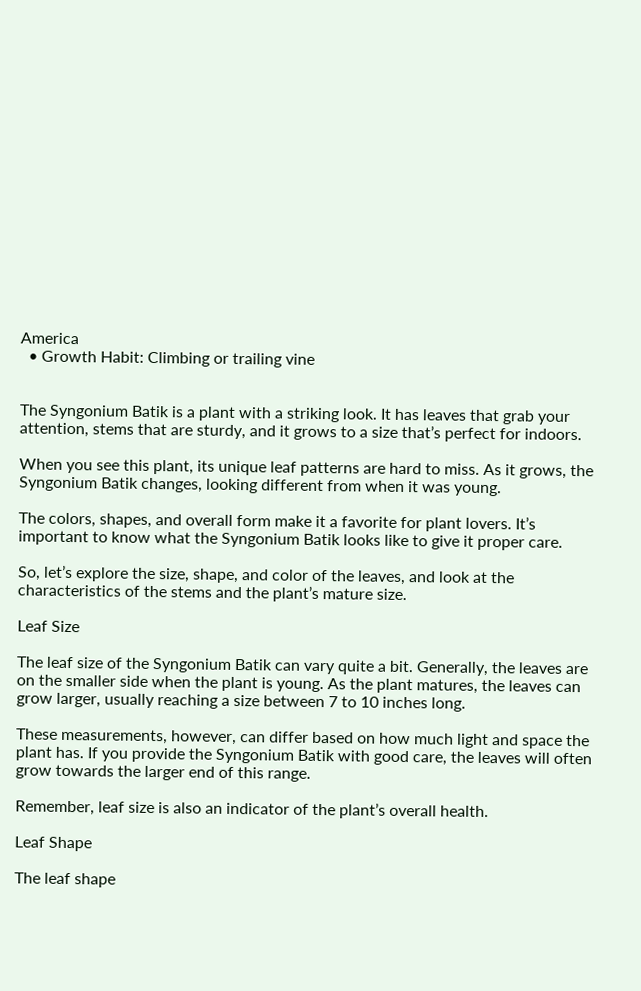America
  • Growth Habit: Climbing or trailing vine


The Syngonium Batik is a plant with a striking look. It has leaves that grab your attention, stems that are sturdy, and it grows to a size that’s perfect for indoors.

When you see this plant, its unique leaf patterns are hard to miss. As it grows, the Syngonium Batik changes, looking different from when it was young.

The colors, shapes, and overall form make it a favorite for plant lovers. It’s important to know what the Syngonium Batik looks like to give it proper care.

So, let’s explore the size, shape, and color of the leaves, and look at the characteristics of the stems and the plant’s mature size.

Leaf Size

The leaf size of the Syngonium Batik can vary quite a bit. Generally, the leaves are on the smaller side when the plant is young. As the plant matures, the leaves can grow larger, usually reaching a size between 7 to 10 inches long.

These measurements, however, can differ based on how much light and space the plant has. If you provide the Syngonium Batik with good care, the leaves will often grow towards the larger end of this range.

Remember, leaf size is also an indicator of the plant’s overall health.

Leaf Shape

The leaf shape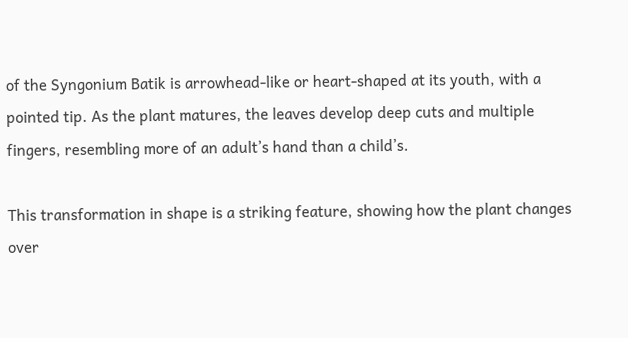of the Syngonium Batik is arrowhead-like or heart-shaped at its youth, with a pointed tip. As the plant matures, the leaves develop deep cuts and multiple fingers, resembling more of an adult’s hand than a child’s.

This transformation in shape is a striking feature, showing how the plant changes over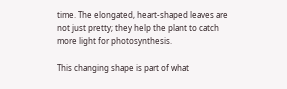time. The elongated, heart-shaped leaves are not just pretty; they help the plant to catch more light for photosynthesis.

This changing shape is part of what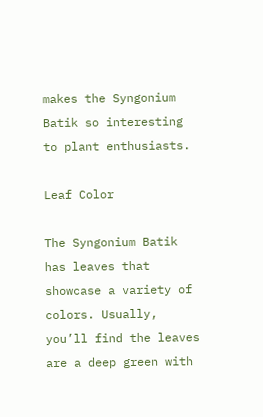makes the Syngonium Batik so interesting to plant enthusiasts.

Leaf Color

The Syngonium Batik has leaves that showcase a variety of colors. Usually, you’ll find the leaves are a deep green with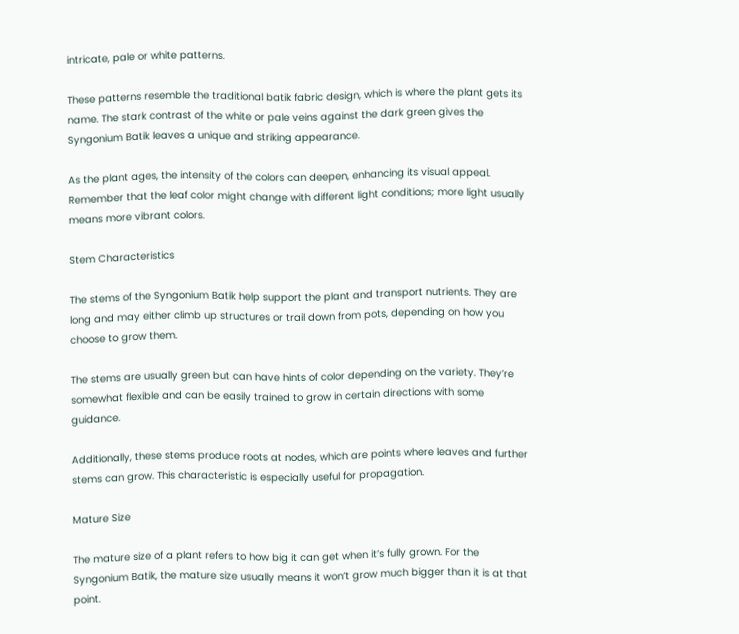intricate, pale or white patterns.

These patterns resemble the traditional batik fabric design, which is where the plant gets its name. The stark contrast of the white or pale veins against the dark green gives the Syngonium Batik leaves a unique and striking appearance.

As the plant ages, the intensity of the colors can deepen, enhancing its visual appeal. Remember that the leaf color might change with different light conditions; more light usually means more vibrant colors.

Stem Characteristics

The stems of the Syngonium Batik help support the plant and transport nutrients. They are long and may either climb up structures or trail down from pots, depending on how you choose to grow them.

The stems are usually green but can have hints of color depending on the variety. They’re somewhat flexible and can be easily trained to grow in certain directions with some guidance.

Additionally, these stems produce roots at nodes, which are points where leaves and further stems can grow. This characteristic is especially useful for propagation.

Mature Size

The mature size of a plant refers to how big it can get when it’s fully grown. For the Syngonium Batik, the mature size usually means it won’t grow much bigger than it is at that point.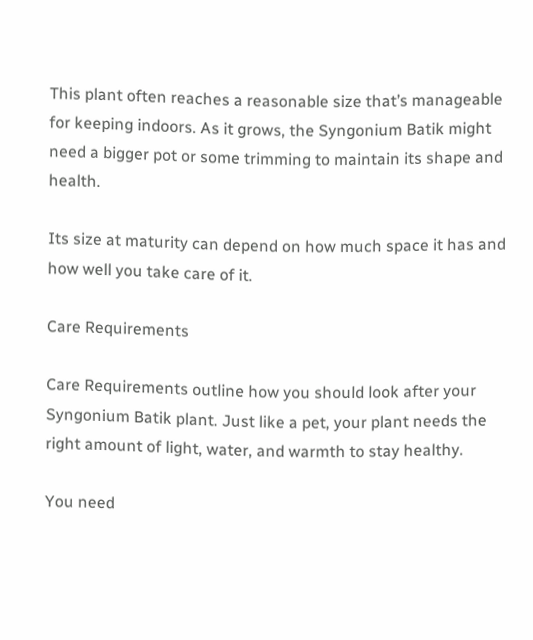This plant often reaches a reasonable size that’s manageable for keeping indoors. As it grows, the Syngonium Batik might need a bigger pot or some trimming to maintain its shape and health.

Its size at maturity can depend on how much space it has and how well you take care of it.

Care Requirements

Care Requirements outline how you should look after your Syngonium Batik plant. Just like a pet, your plant needs the right amount of light, water, and warmth to stay healthy.

You need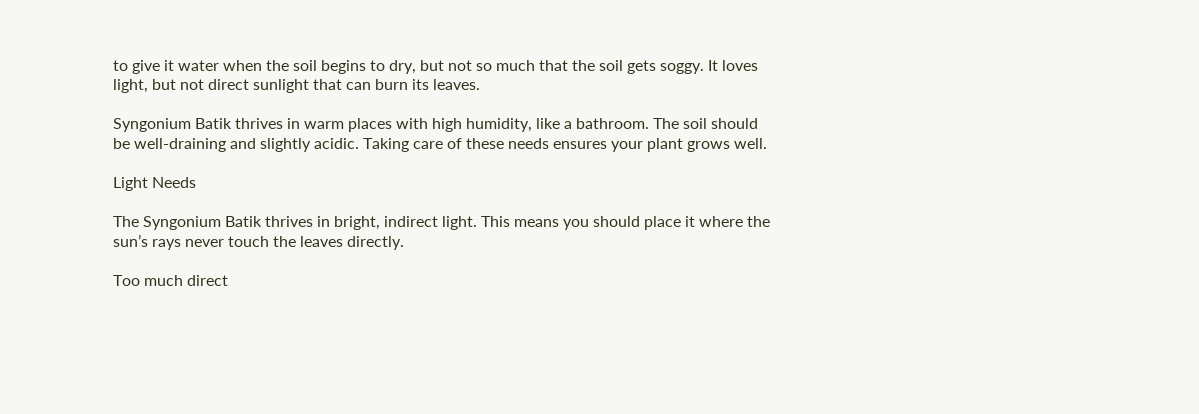to give it water when the soil begins to dry, but not so much that the soil gets soggy. It loves light, but not direct sunlight that can burn its leaves.

Syngonium Batik thrives in warm places with high humidity, like a bathroom. The soil should be well-draining and slightly acidic. Taking care of these needs ensures your plant grows well.

Light Needs

The Syngonium Batik thrives in bright, indirect light. This means you should place it where the sun’s rays never touch the leaves directly.

Too much direct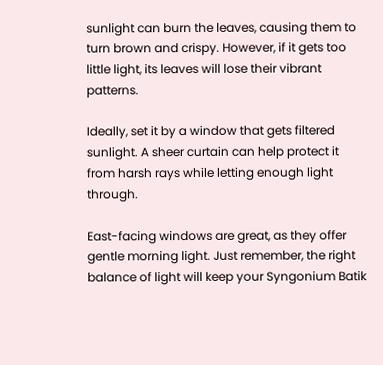sunlight can burn the leaves, causing them to turn brown and crispy. However, if it gets too little light, its leaves will lose their vibrant patterns.

Ideally, set it by a window that gets filtered sunlight. A sheer curtain can help protect it from harsh rays while letting enough light through.

East-facing windows are great, as they offer gentle morning light. Just remember, the right balance of light will keep your Syngonium Batik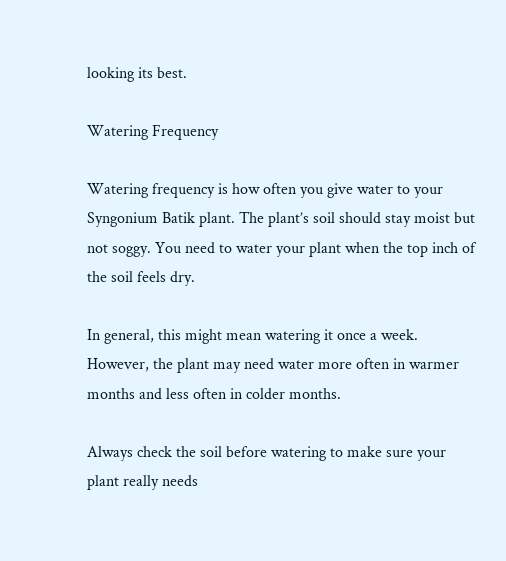looking its best.

Watering Frequency

Watering frequency is how often you give water to your Syngonium Batik plant. The plant’s soil should stay moist but not soggy. You need to water your plant when the top inch of the soil feels dry.

In general, this might mean watering it once a week. However, the plant may need water more often in warmer months and less often in colder months.

Always check the soil before watering to make sure your plant really needs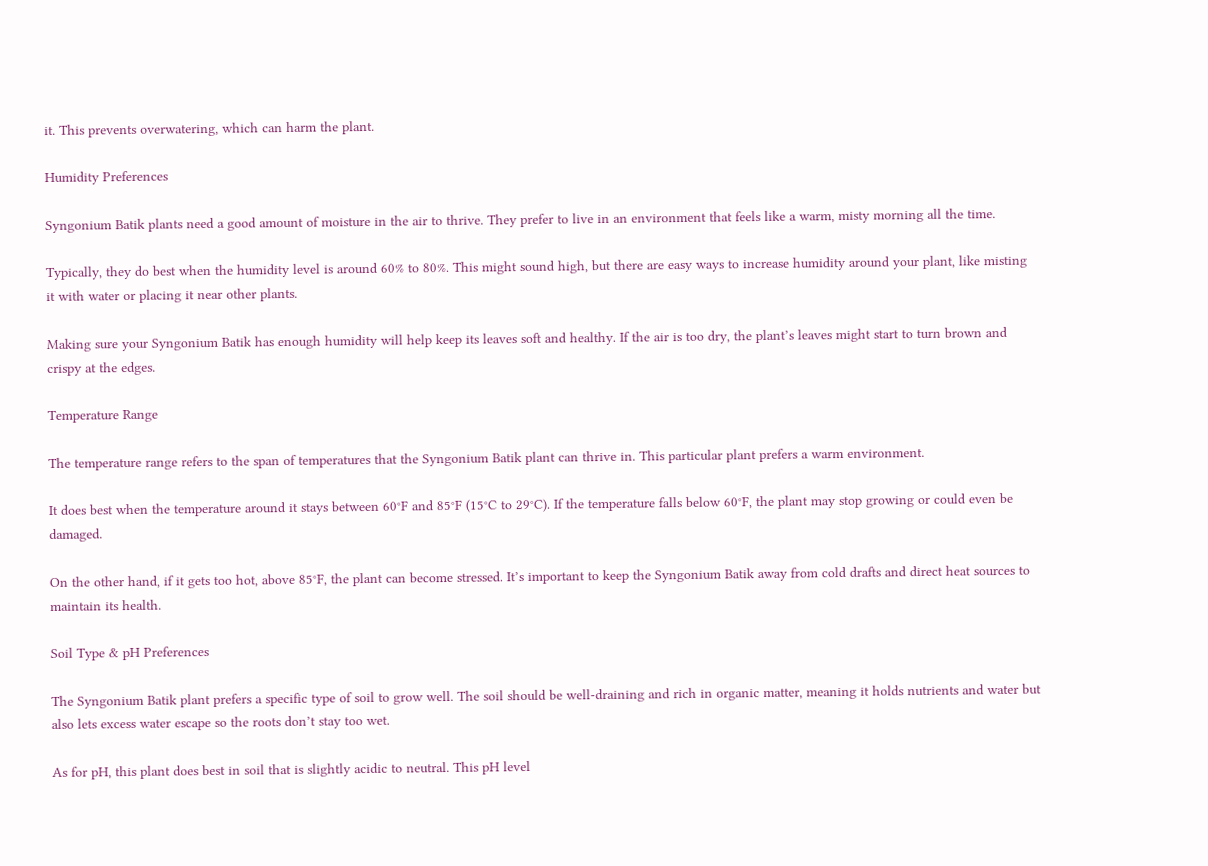it. This prevents overwatering, which can harm the plant.

Humidity Preferences

Syngonium Batik plants need a good amount of moisture in the air to thrive. They prefer to live in an environment that feels like a warm, misty morning all the time.

Typically, they do best when the humidity level is around 60% to 80%. This might sound high, but there are easy ways to increase humidity around your plant, like misting it with water or placing it near other plants.

Making sure your Syngonium Batik has enough humidity will help keep its leaves soft and healthy. If the air is too dry, the plant’s leaves might start to turn brown and crispy at the edges.

Temperature Range

The temperature range refers to the span of temperatures that the Syngonium Batik plant can thrive in. This particular plant prefers a warm environment.

It does best when the temperature around it stays between 60°F and 85°F (15°C to 29°C). If the temperature falls below 60°F, the plant may stop growing or could even be damaged.

On the other hand, if it gets too hot, above 85°F, the plant can become stressed. It’s important to keep the Syngonium Batik away from cold drafts and direct heat sources to maintain its health.

Soil Type & pH Preferences

The Syngonium Batik plant prefers a specific type of soil to grow well. The soil should be well-draining and rich in organic matter, meaning it holds nutrients and water but also lets excess water escape so the roots don’t stay too wet.

As for pH, this plant does best in soil that is slightly acidic to neutral. This pH level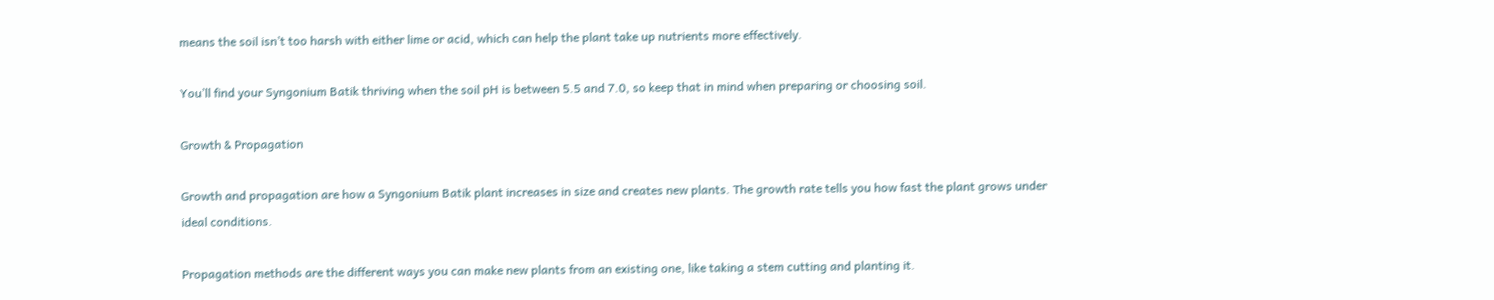means the soil isn’t too harsh with either lime or acid, which can help the plant take up nutrients more effectively.

You’ll find your Syngonium Batik thriving when the soil pH is between 5.5 and 7.0, so keep that in mind when preparing or choosing soil.

Growth & Propagation

Growth and propagation are how a Syngonium Batik plant increases in size and creates new plants. The growth rate tells you how fast the plant grows under ideal conditions.

Propagation methods are the different ways you can make new plants from an existing one, like taking a stem cutting and planting it.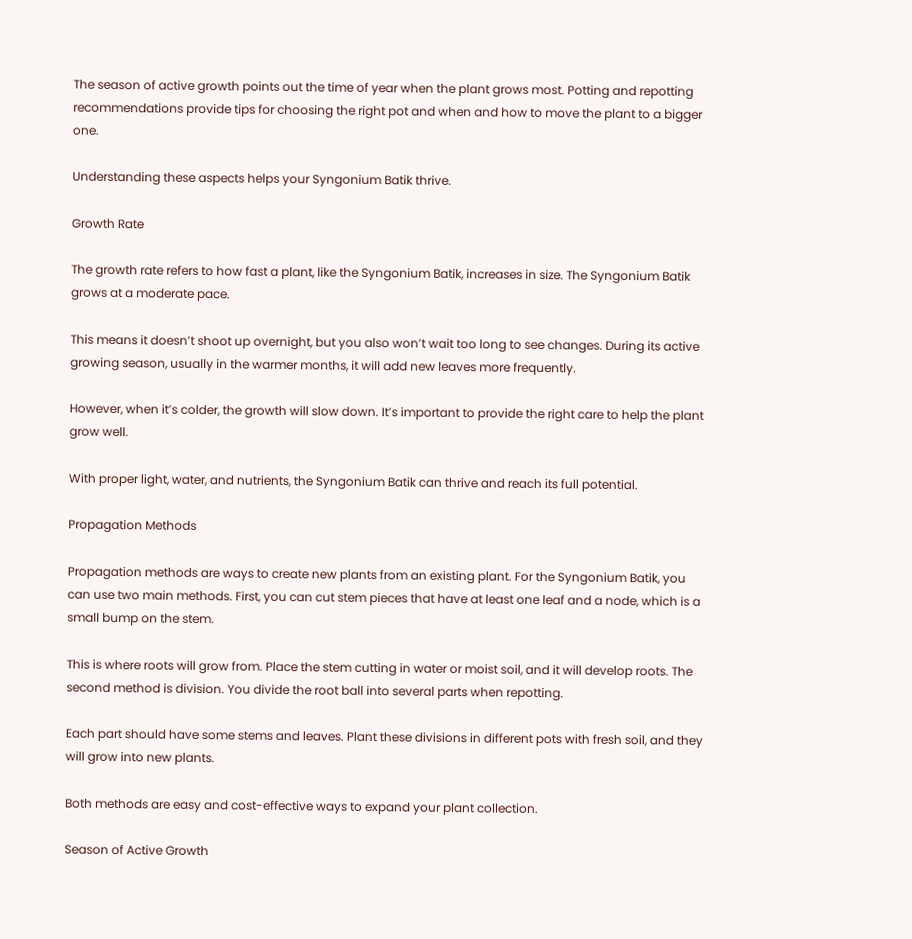The season of active growth points out the time of year when the plant grows most. Potting and repotting recommendations provide tips for choosing the right pot and when and how to move the plant to a bigger one.

Understanding these aspects helps your Syngonium Batik thrive.

Growth Rate

The growth rate refers to how fast a plant, like the Syngonium Batik, increases in size. The Syngonium Batik grows at a moderate pace.

This means it doesn’t shoot up overnight, but you also won’t wait too long to see changes. During its active growing season, usually in the warmer months, it will add new leaves more frequently.

However, when it’s colder, the growth will slow down. It’s important to provide the right care to help the plant grow well.

With proper light, water, and nutrients, the Syngonium Batik can thrive and reach its full potential.

Propagation Methods

Propagation methods are ways to create new plants from an existing plant. For the Syngonium Batik, you can use two main methods. First, you can cut stem pieces that have at least one leaf and a node, which is a small bump on the stem.

This is where roots will grow from. Place the stem cutting in water or moist soil, and it will develop roots. The second method is division. You divide the root ball into several parts when repotting.

Each part should have some stems and leaves. Plant these divisions in different pots with fresh soil, and they will grow into new plants.

Both methods are easy and cost-effective ways to expand your plant collection.

Season of Active Growth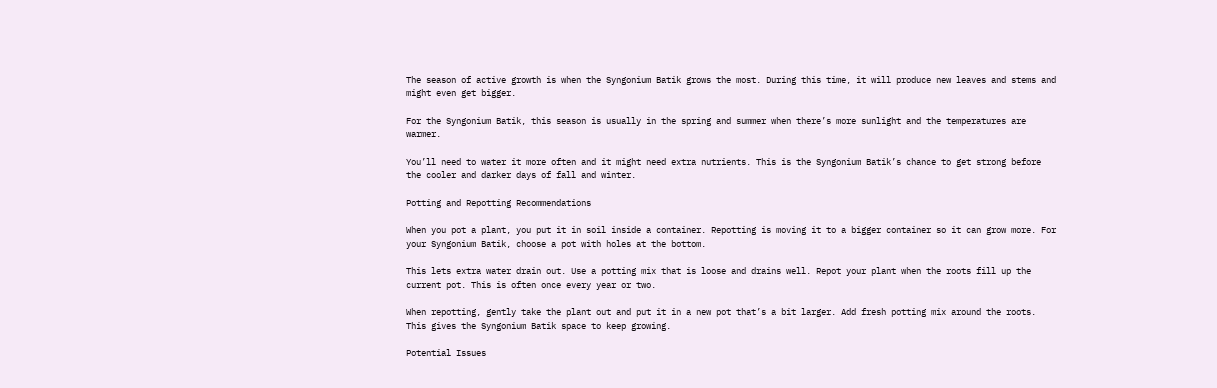The season of active growth is when the Syngonium Batik grows the most. During this time, it will produce new leaves and stems and might even get bigger.

For the Syngonium Batik, this season is usually in the spring and summer when there’s more sunlight and the temperatures are warmer.

You’ll need to water it more often and it might need extra nutrients. This is the Syngonium Batik’s chance to get strong before the cooler and darker days of fall and winter.

Potting and Repotting Recommendations

When you pot a plant, you put it in soil inside a container. Repotting is moving it to a bigger container so it can grow more. For your Syngonium Batik, choose a pot with holes at the bottom.

This lets extra water drain out. Use a potting mix that is loose and drains well. Repot your plant when the roots fill up the current pot. This is often once every year or two.

When repotting, gently take the plant out and put it in a new pot that’s a bit larger. Add fresh potting mix around the roots. This gives the Syngonium Batik space to keep growing.

Potential Issues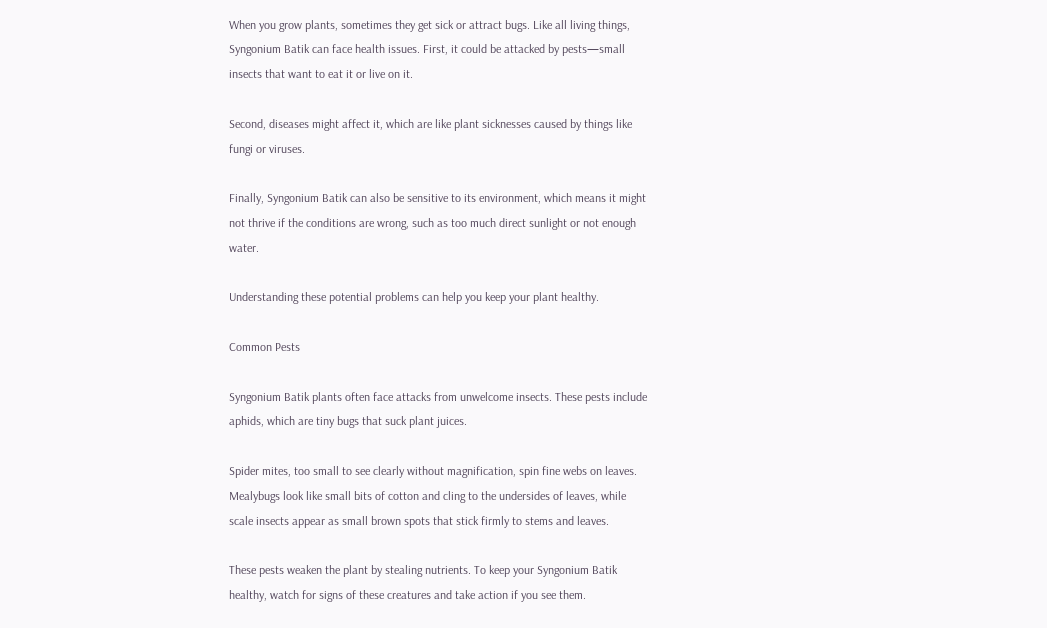When you grow plants, sometimes they get sick or attract bugs. Like all living things, Syngonium Batik can face health issues. First, it could be attacked by pests—small insects that want to eat it or live on it.

Second, diseases might affect it, which are like plant sicknesses caused by things like fungi or viruses.

Finally, Syngonium Batik can also be sensitive to its environment, which means it might not thrive if the conditions are wrong, such as too much direct sunlight or not enough water.

Understanding these potential problems can help you keep your plant healthy.

Common Pests

Syngonium Batik plants often face attacks from unwelcome insects. These pests include aphids, which are tiny bugs that suck plant juices.

Spider mites, too small to see clearly without magnification, spin fine webs on leaves. Mealybugs look like small bits of cotton and cling to the undersides of leaves, while scale insects appear as small brown spots that stick firmly to stems and leaves.

These pests weaken the plant by stealing nutrients. To keep your Syngonium Batik healthy, watch for signs of these creatures and take action if you see them.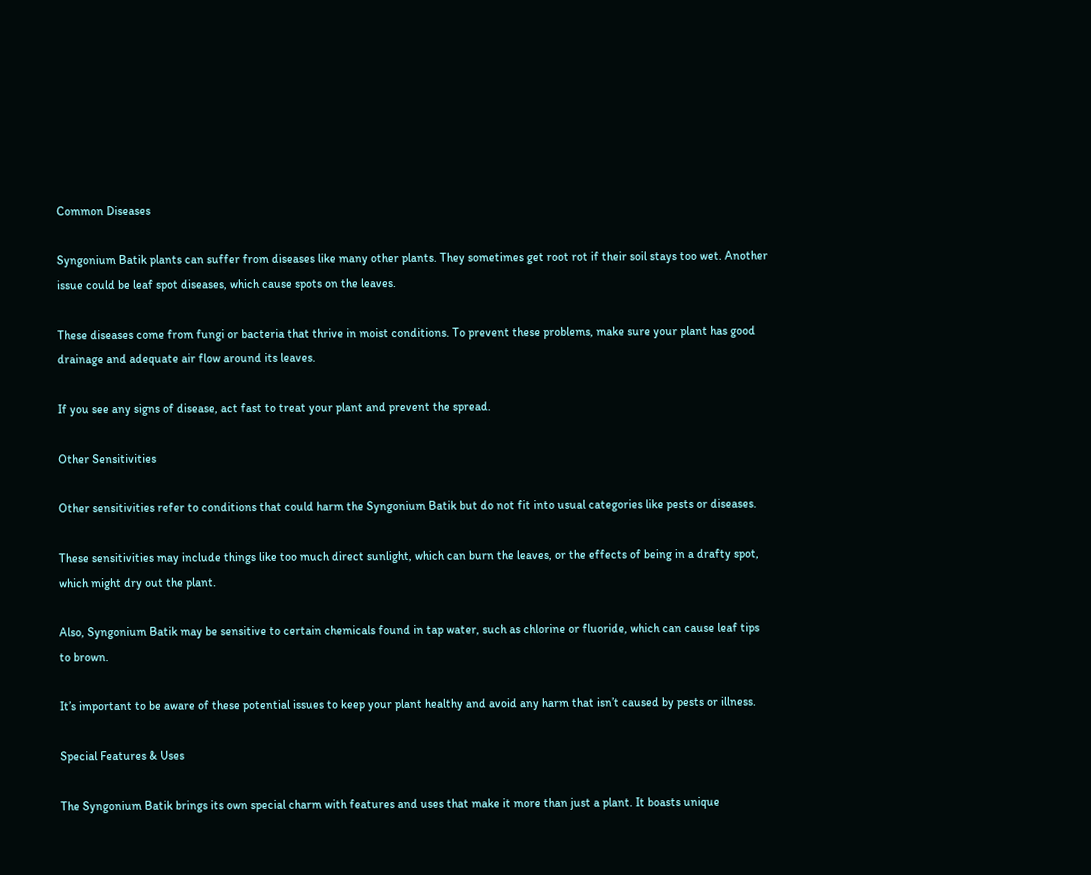Common Diseases

Syngonium Batik plants can suffer from diseases like many other plants. They sometimes get root rot if their soil stays too wet. Another issue could be leaf spot diseases, which cause spots on the leaves.

These diseases come from fungi or bacteria that thrive in moist conditions. To prevent these problems, make sure your plant has good drainage and adequate air flow around its leaves.

If you see any signs of disease, act fast to treat your plant and prevent the spread.

Other Sensitivities

Other sensitivities refer to conditions that could harm the Syngonium Batik but do not fit into usual categories like pests or diseases.

These sensitivities may include things like too much direct sunlight, which can burn the leaves, or the effects of being in a drafty spot, which might dry out the plant.

Also, Syngonium Batik may be sensitive to certain chemicals found in tap water, such as chlorine or fluoride, which can cause leaf tips to brown.

It’s important to be aware of these potential issues to keep your plant healthy and avoid any harm that isn’t caused by pests or illness.

Special Features & Uses

The Syngonium Batik brings its own special charm with features and uses that make it more than just a plant. It boasts unique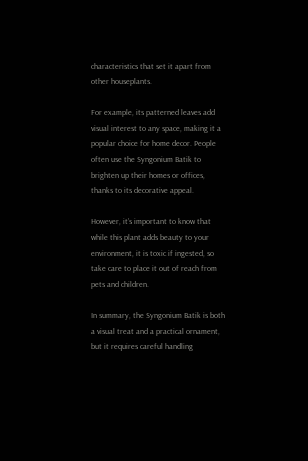characteristics that set it apart from other houseplants.

For example, its patterned leaves add visual interest to any space, making it a popular choice for home decor. People often use the Syngonium Batik to brighten up their homes or offices, thanks to its decorative appeal.

However, it’s important to know that while this plant adds beauty to your environment, it is toxic if ingested, so take care to place it out of reach from pets and children.

In summary, the Syngonium Batik is both a visual treat and a practical ornament, but it requires careful handling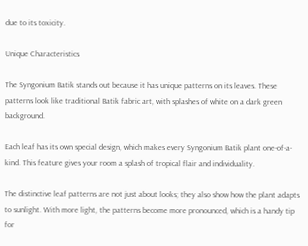due to its toxicity.

Unique Characteristics

The Syngonium Batik stands out because it has unique patterns on its leaves. These patterns look like traditional Batik fabric art, with splashes of white on a dark green background.

Each leaf has its own special design, which makes every Syngonium Batik plant one-of-a-kind. This feature gives your room a splash of tropical flair and individuality.

The distinctive leaf patterns are not just about looks; they also show how the plant adapts to sunlight. With more light, the patterns become more pronounced, which is a handy tip for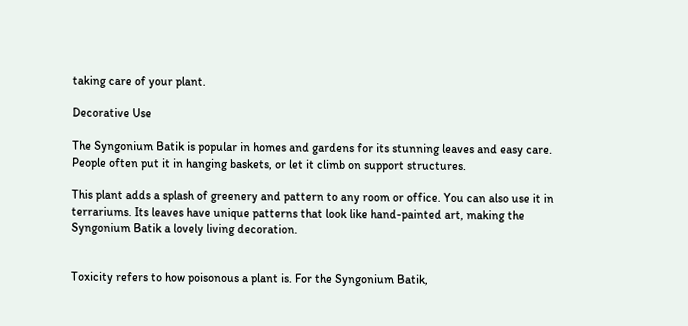taking care of your plant.

Decorative Use

The Syngonium Batik is popular in homes and gardens for its stunning leaves and easy care. People often put it in hanging baskets, or let it climb on support structures.

This plant adds a splash of greenery and pattern to any room or office. You can also use it in terrariums. Its leaves have unique patterns that look like hand-painted art, making the Syngonium Batik a lovely living decoration.


Toxicity refers to how poisonous a plant is. For the Syngonium Batik,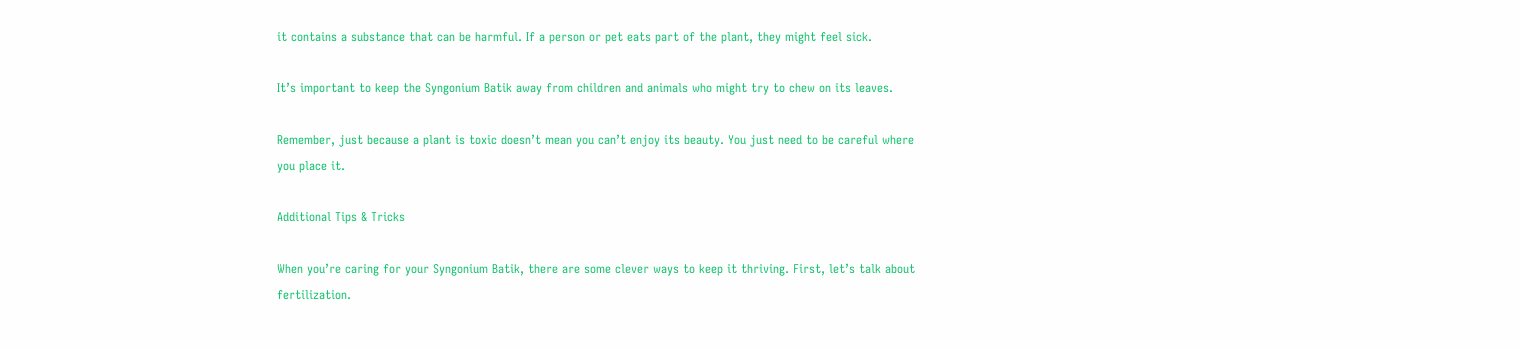it contains a substance that can be harmful. If a person or pet eats part of the plant, they might feel sick.

It’s important to keep the Syngonium Batik away from children and animals who might try to chew on its leaves.

Remember, just because a plant is toxic doesn’t mean you can’t enjoy its beauty. You just need to be careful where you place it.

Additional Tips & Tricks

When you’re caring for your Syngonium Batik, there are some clever ways to keep it thriving. First, let’s talk about fertilization.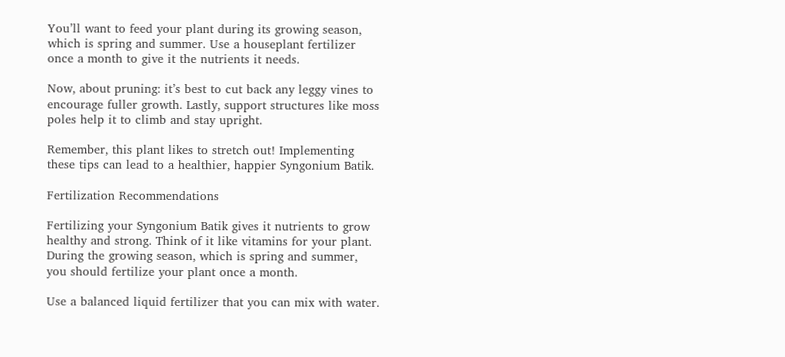You’ll want to feed your plant during its growing season, which is spring and summer. Use a houseplant fertilizer once a month to give it the nutrients it needs.

Now, about pruning: it’s best to cut back any leggy vines to encourage fuller growth. Lastly, support structures like moss poles help it to climb and stay upright.

Remember, this plant likes to stretch out! Implementing these tips can lead to a healthier, happier Syngonium Batik.

Fertilization Recommendations

Fertilizing your Syngonium Batik gives it nutrients to grow healthy and strong. Think of it like vitamins for your plant. During the growing season, which is spring and summer, you should fertilize your plant once a month.

Use a balanced liquid fertilizer that you can mix with water.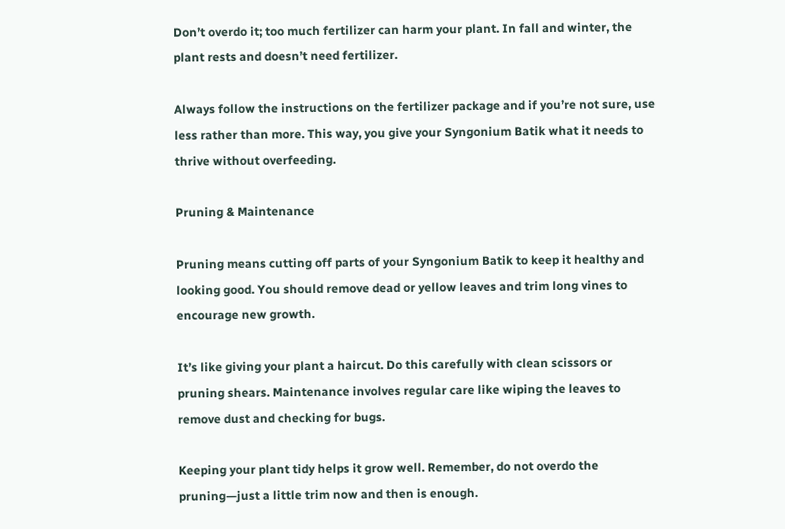Don’t overdo it; too much fertilizer can harm your plant. In fall and winter, the plant rests and doesn’t need fertilizer.

Always follow the instructions on the fertilizer package and if you’re not sure, use less rather than more. This way, you give your Syngonium Batik what it needs to thrive without overfeeding.

Pruning & Maintenance

Pruning means cutting off parts of your Syngonium Batik to keep it healthy and looking good. You should remove dead or yellow leaves and trim long vines to encourage new growth.

It’s like giving your plant a haircut. Do this carefully with clean scissors or pruning shears. Maintenance involves regular care like wiping the leaves to remove dust and checking for bugs.

Keeping your plant tidy helps it grow well. Remember, do not overdo the pruning—just a little trim now and then is enough.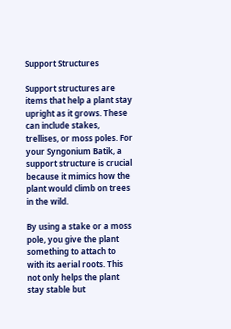Support Structures

Support structures are items that help a plant stay upright as it grows. These can include stakes, trellises, or moss poles. For your Syngonium Batik, a support structure is crucial because it mimics how the plant would climb on trees in the wild.

By using a stake or a moss pole, you give the plant something to attach to with its aerial roots. This not only helps the plant stay stable but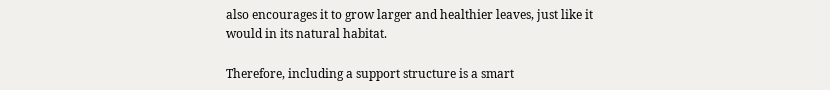also encourages it to grow larger and healthier leaves, just like it would in its natural habitat.

Therefore, including a support structure is a smart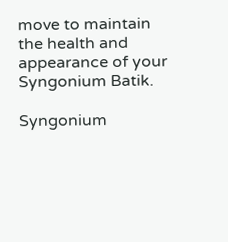move to maintain the health and appearance of your Syngonium Batik.

Syngonium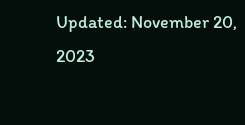Updated: November 20, 2023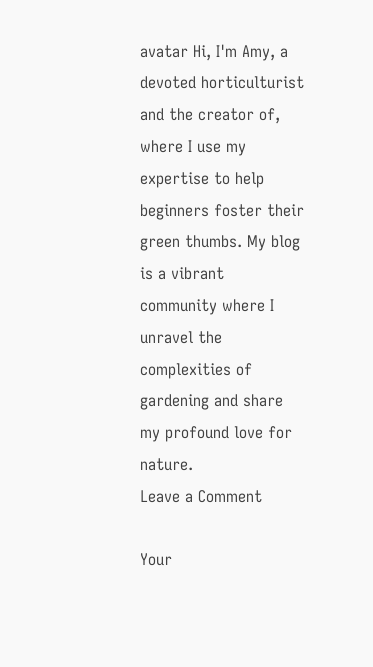avatar Hi, I'm Amy, a devoted horticulturist and the creator of, where I use my expertise to help beginners foster their green thumbs. My blog is a vibrant community where I unravel the complexities of gardening and share my profound love for nature.
Leave a Comment

Your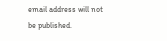email address will not be published.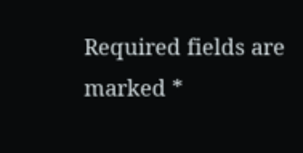Required fields are marked *